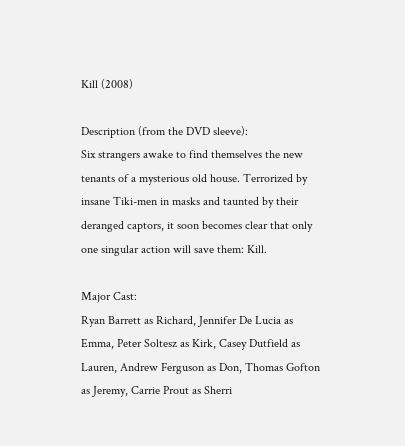Kill (2008)

Description (from the DVD sleeve):
Six strangers awake to find themselves the new tenants of a mysterious old house. Terrorized by insane Tiki-men in masks and taunted by their deranged captors, it soon becomes clear that only one singular action will save them: Kill.

Major Cast:
Ryan Barrett as Richard, Jennifer De Lucia as Emma, Peter Soltesz as Kirk, Casey Dutfield as Lauren, Andrew Ferguson as Don, Thomas Gofton as Jeremy, Carrie Prout as Sherri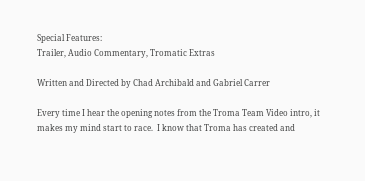Special Features:
Trailer, Audio Commentary, Tromatic Extras

Written and Directed by Chad Archibald and Gabriel Carrer

Every time I hear the opening notes from the Troma Team Video intro, it makes my mind start to race.  I know that Troma has created and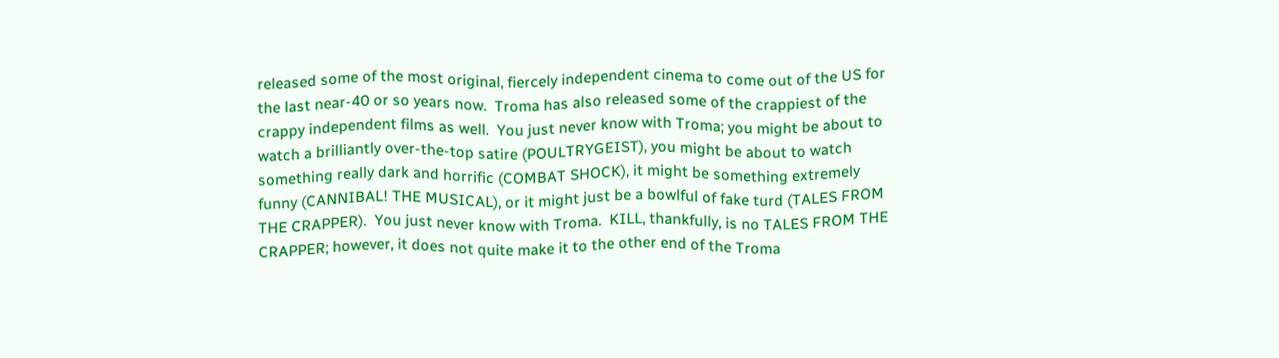released some of the most original, fiercely independent cinema to come out of the US for the last near-40 or so years now.  Troma has also released some of the crappiest of the crappy independent films as well.  You just never know with Troma; you might be about to watch a brilliantly over-the-top satire (POULTRYGEIST), you might be about to watch something really dark and horrific (COMBAT SHOCK), it might be something extremely funny (CANNIBAL! THE MUSICAL), or it might just be a bowlful of fake turd (TALES FROM THE CRAPPER).  You just never know with Troma.  KILL, thankfully, is no TALES FROM THE CRAPPER; however, it does not quite make it to the other end of the Troma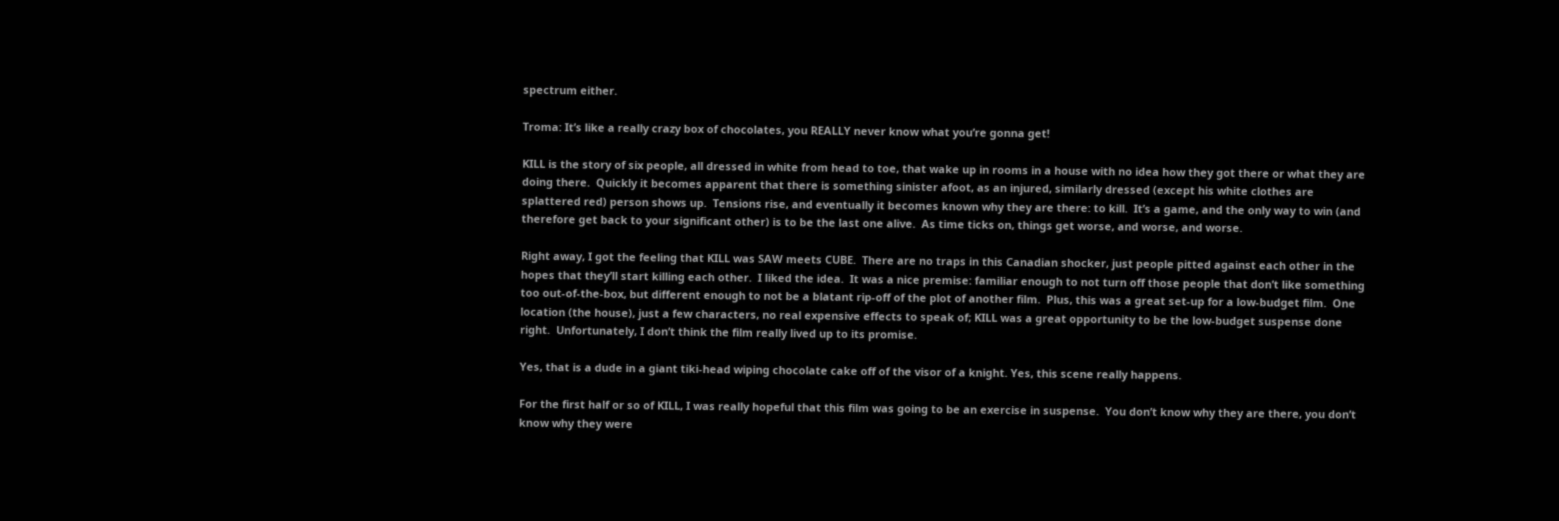spectrum either.

Troma: It’s like a really crazy box of chocolates, you REALLY never know what you’re gonna get!

KILL is the story of six people, all dressed in white from head to toe, that wake up in rooms in a house with no idea how they got there or what they are doing there.  Quickly it becomes apparent that there is something sinister afoot, as an injured, similarly dressed (except his white clothes are splattered red) person shows up.  Tensions rise, and eventually it becomes known why they are there: to kill.  It’s a game, and the only way to win (and therefore get back to your significant other) is to be the last one alive.  As time ticks on, things get worse, and worse, and worse.

Right away, I got the feeling that KILL was SAW meets CUBE.  There are no traps in this Canadian shocker, just people pitted against each other in the hopes that they’ll start killing each other.  I liked the idea.  It was a nice premise: familiar enough to not turn off those people that don’t like something too out-of-the-box, but different enough to not be a blatant rip-off of the plot of another film.  Plus, this was a great set-up for a low-budget film.  One location (the house), just a few characters, no real expensive effects to speak of; KILL was a great opportunity to be the low-budget suspense done right.  Unfortunately, I don’t think the film really lived up to its promise.

Yes, that is a dude in a giant tiki-head wiping chocolate cake off of the visor of a knight. Yes, this scene really happens.

For the first half or so of KILL, I was really hopeful that this film was going to be an exercise in suspense.  You don’t know why they are there, you don’t know why they were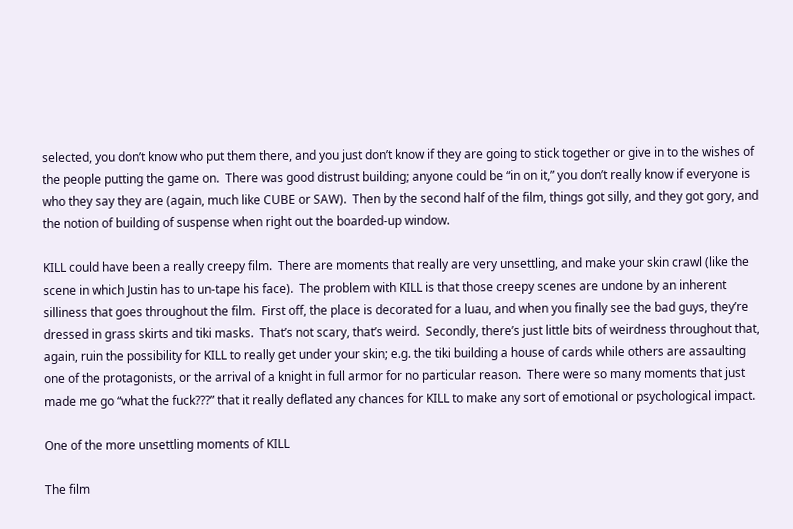selected, you don’t know who put them there, and you just don’t know if they are going to stick together or give in to the wishes of the people putting the game on.  There was good distrust building; anyone could be “in on it,” you don’t really know if everyone is who they say they are (again, much like CUBE or SAW).  Then by the second half of the film, things got silly, and they got gory, and the notion of building of suspense when right out the boarded-up window.

KILL could have been a really creepy film.  There are moments that really are very unsettling, and make your skin crawl (like the scene in which Justin has to un-tape his face).  The problem with KILL is that those creepy scenes are undone by an inherent silliness that goes throughout the film.  First off, the place is decorated for a luau, and when you finally see the bad guys, they’re dressed in grass skirts and tiki masks.  That’s not scary, that’s weird.  Secondly, there’s just little bits of weirdness throughout that, again, ruin the possibility for KILL to really get under your skin; e.g. the tiki building a house of cards while others are assaulting one of the protagonists, or the arrival of a knight in full armor for no particular reason.  There were so many moments that just made me go “what the fuck???” that it really deflated any chances for KILL to make any sort of emotional or psychological impact.

One of the more unsettling moments of KILL

The film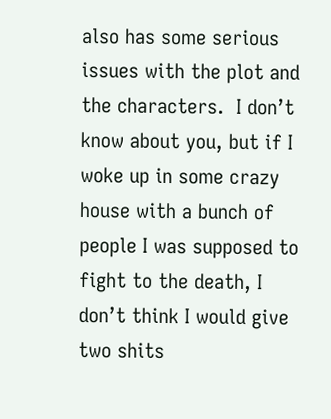also has some serious issues with the plot and the characters.  I don’t know about you, but if I woke up in some crazy house with a bunch of people I was supposed to fight to the death, I don’t think I would give two shits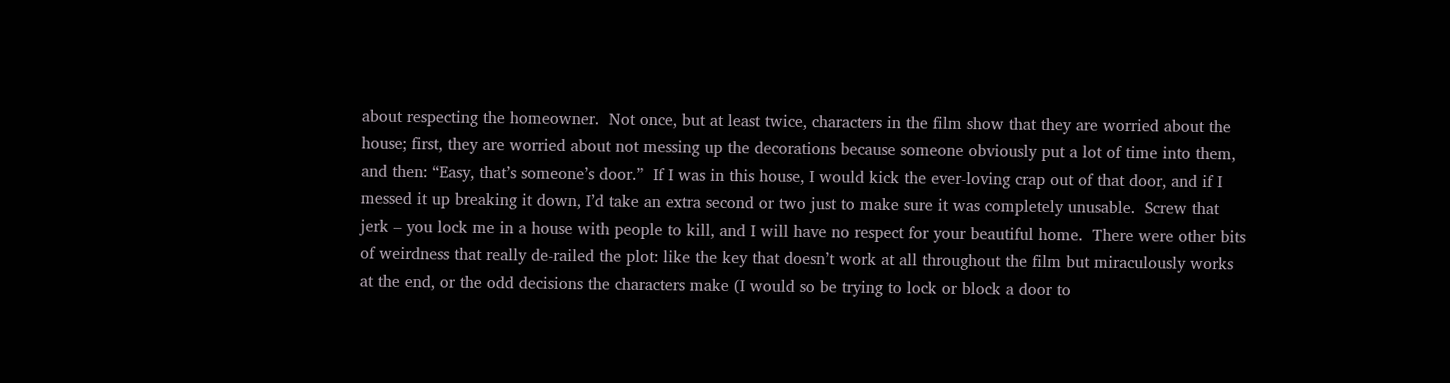about respecting the homeowner.  Not once, but at least twice, characters in the film show that they are worried about the house; first, they are worried about not messing up the decorations because someone obviously put a lot of time into them, and then: “Easy, that’s someone’s door.”  If I was in this house, I would kick the ever-loving crap out of that door, and if I messed it up breaking it down, I’d take an extra second or two just to make sure it was completely unusable.  Screw that jerk – you lock me in a house with people to kill, and I will have no respect for your beautiful home.  There were other bits of weirdness that really de-railed the plot: like the key that doesn’t work at all throughout the film but miraculously works at the end, or the odd decisions the characters make (I would so be trying to lock or block a door to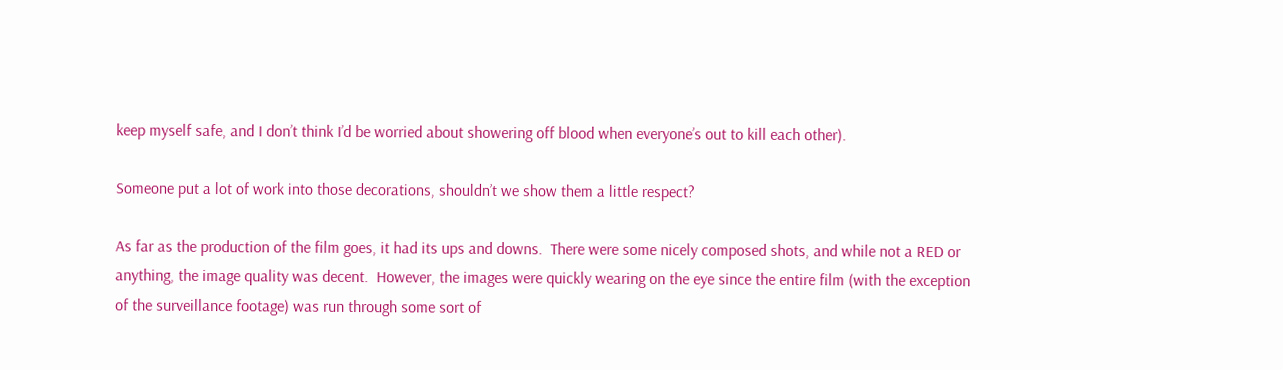keep myself safe, and I don’t think I’d be worried about showering off blood when everyone’s out to kill each other).

Someone put a lot of work into those decorations, shouldn’t we show them a little respect?

As far as the production of the film goes, it had its ups and downs.  There were some nicely composed shots, and while not a RED or anything, the image quality was decent.  However, the images were quickly wearing on the eye since the entire film (with the exception of the surveillance footage) was run through some sort of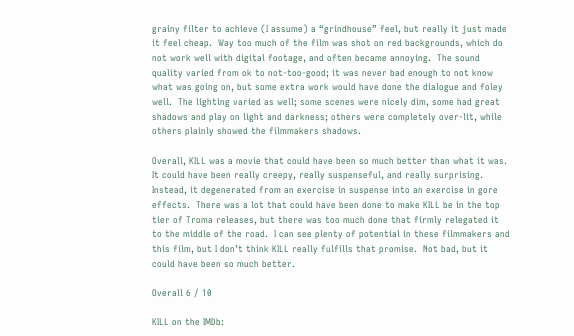grainy filter to achieve (I assume) a “grindhouse” feel, but really it just made it feel cheap.  Way too much of the film was shot on red backgrounds, which do not work well with digital footage, and often became annoying.  The sound quality varied from ok to not-too-good; it was never bad enough to not know what was going on, but some extra work would have done the dialogue and foley well.  The lighting varied as well; some scenes were nicely dim, some had great shadows and play on light and darkness; others were completely over-lit, while others plainly showed the filmmakers shadows.

Overall, KILL was a movie that could have been so much better than what it was.  It could have been really creepy, really suspenseful, and really surprising.  Instead, it degenerated from an exercise in suspense into an exercise in gore effects.  There was a lot that could have been done to make KILL be in the top tier of Troma releases, but there was too much done that firmly relegated it to the middle of the road.  I can see plenty of potential in these filmmakers and this film, but I don’t think KILL really fulfills that promise.  Not bad, but it could have been so much better.

Overall 6 / 10

KILL on the IMDb: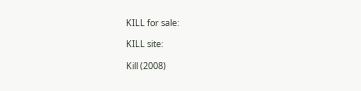KILL for sale:

KILL site:

Kill (2008)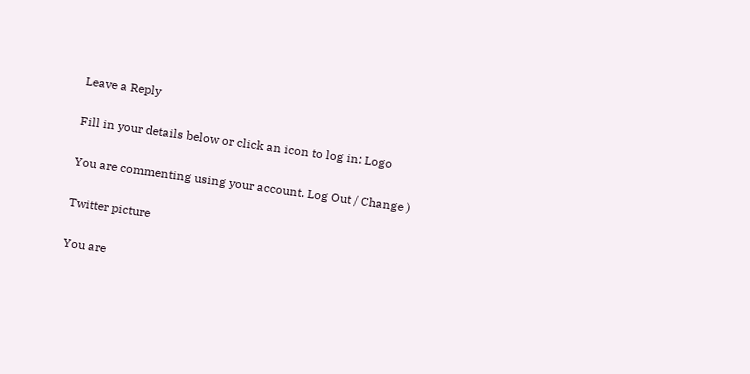Leave a Reply

Fill in your details below or click an icon to log in: Logo

You are commenting using your account. Log Out / Change )

Twitter picture

You are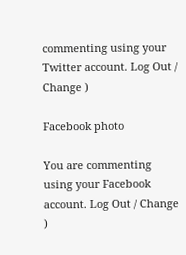commenting using your Twitter account. Log Out / Change )

Facebook photo

You are commenting using your Facebook account. Log Out / Change )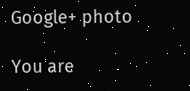Google+ photo

You are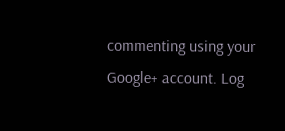commenting using your Google+ account. Log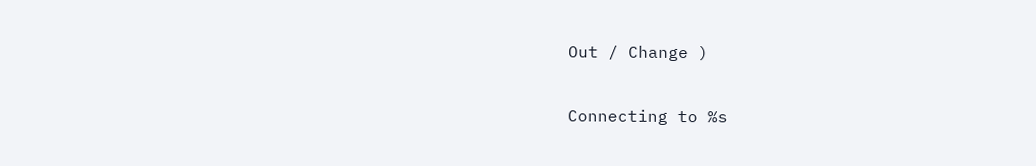Out / Change )

Connecting to %s